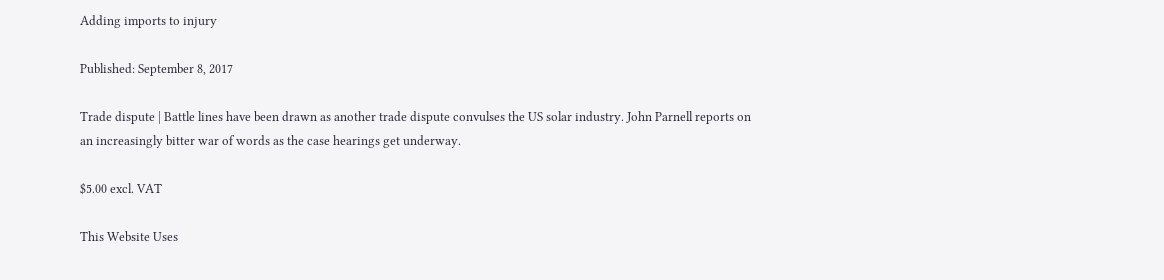Adding imports to injury

Published: September 8, 2017

Trade dispute | Battle lines have been drawn as another trade dispute convulses the US solar industry. John Parnell reports on an increasingly bitter war of words as the case hearings get underway.

$5.00 excl. VAT

This Website Uses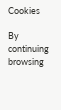Cookies

By continuing browsing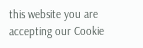this website you are accepting our Cookie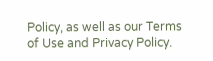Policy, as well as our Terms of Use and Privacy Policy.